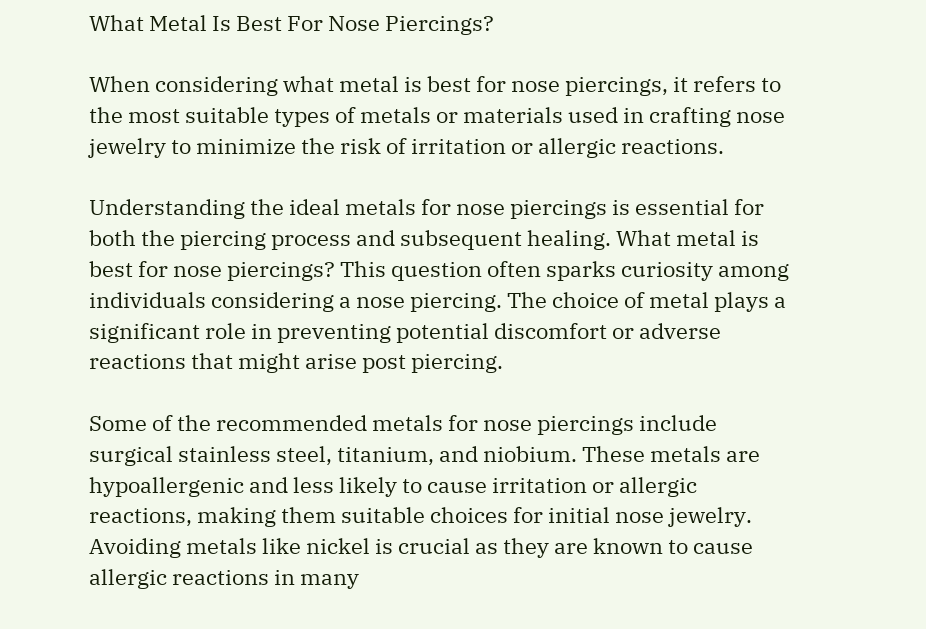What Metal Is Best For Nose Piercings?

When considering what metal is best for nose piercings, it refers to the most suitable types of metals or materials used in crafting nose jewelry to minimize the risk of irritation or allergic reactions.

Understanding the ideal metals for nose piercings is essential for both the piercing process and subsequent healing. What metal is best for nose piercings? This question often sparks curiosity among individuals considering a nose piercing. The choice of metal plays a significant role in preventing potential discomfort or adverse reactions that might arise post piercing.

Some of the recommended metals for nose piercings include surgical stainless steel, titanium, and niobium. These metals are hypoallergenic and less likely to cause irritation or allergic reactions, making them suitable choices for initial nose jewelry. Avoiding metals like nickel is crucial as they are known to cause allergic reactions in many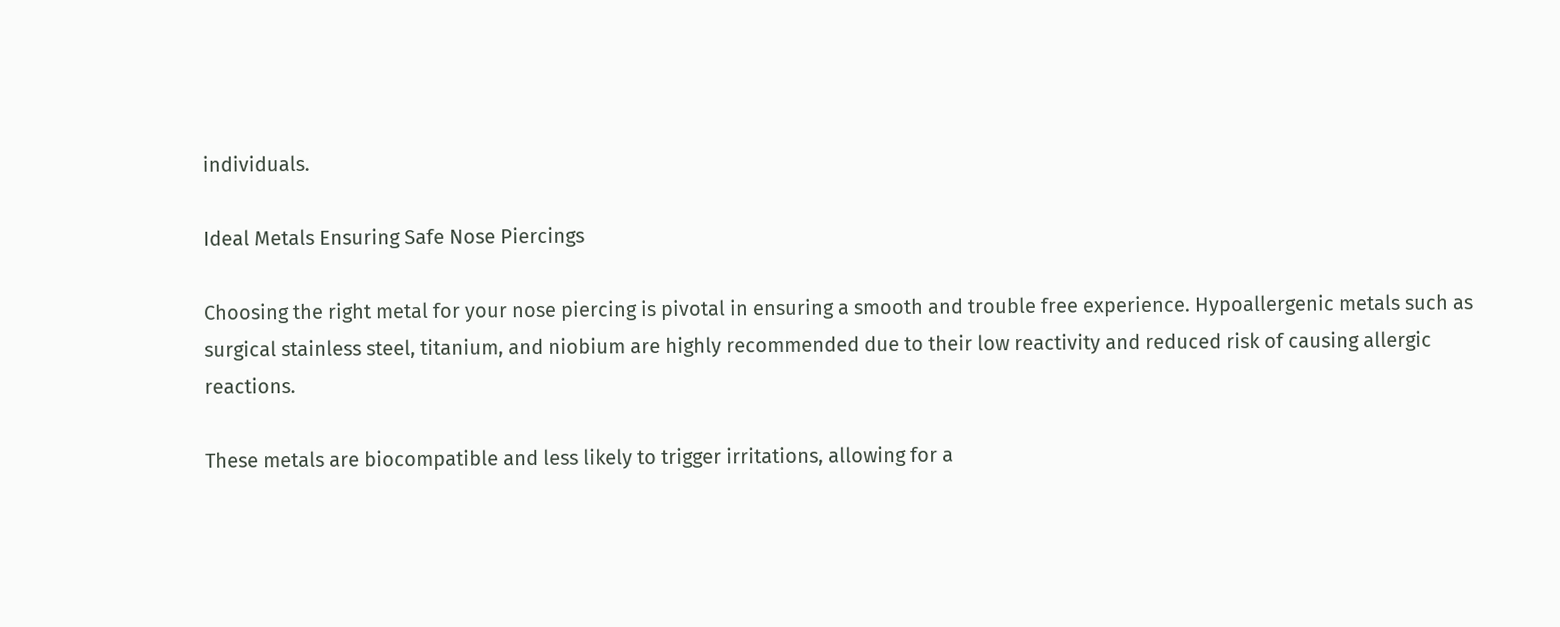individuals.

Ideal Metals Ensuring Safe Nose Piercings

Choosing the right metal for your nose piercing is pivotal in ensuring a smooth and trouble free experience. Hypoallergenic metals such as surgical stainless steel, titanium, and niobium are highly recommended due to their low reactivity and reduced risk of causing allergic reactions.

These metals are biocompatible and less likely to trigger irritations, allowing for a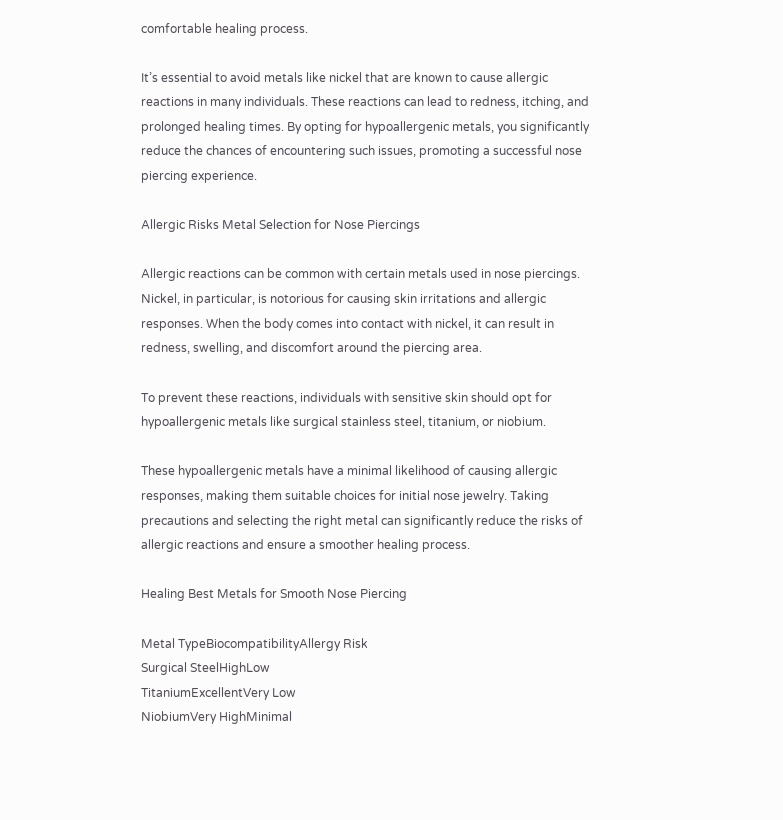comfortable healing process.

It’s essential to avoid metals like nickel that are known to cause allergic reactions in many individuals. These reactions can lead to redness, itching, and prolonged healing times. By opting for hypoallergenic metals, you significantly reduce the chances of encountering such issues, promoting a successful nose piercing experience.

Allergic Risks Metal Selection for Nose Piercings

Allergic reactions can be common with certain metals used in nose piercings. Nickel, in particular, is notorious for causing skin irritations and allergic responses. When the body comes into contact with nickel, it can result in redness, swelling, and discomfort around the piercing area.

To prevent these reactions, individuals with sensitive skin should opt for hypoallergenic metals like surgical stainless steel, titanium, or niobium.

These hypoallergenic metals have a minimal likelihood of causing allergic responses, making them suitable choices for initial nose jewelry. Taking precautions and selecting the right metal can significantly reduce the risks of allergic reactions and ensure a smoother healing process.

Healing Best Metals for Smooth Nose Piercing

Metal TypeBiocompatibilityAllergy Risk
Surgical SteelHighLow
TitaniumExcellentVery Low
NiobiumVery HighMinimal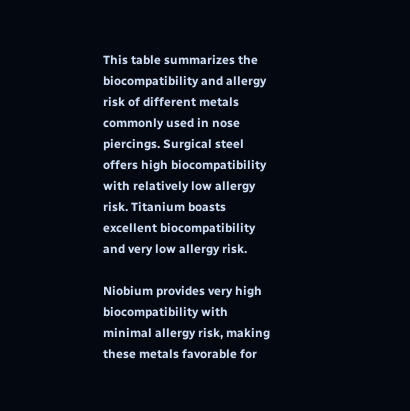This table summarizes the biocompatibility and allergy risk of different metals commonly used in nose piercings. Surgical steel offers high biocompatibility with relatively low allergy risk. Titanium boasts excellent biocompatibility and very low allergy risk.

Niobium provides very high biocompatibility with minimal allergy risk, making these metals favorable for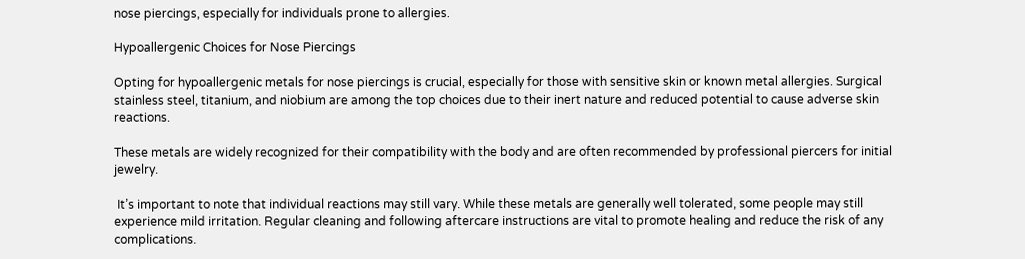nose piercings, especially for individuals prone to allergies.

Hypoallergenic Choices for Nose Piercings

Opting for hypoallergenic metals for nose piercings is crucial, especially for those with sensitive skin or known metal allergies. Surgical stainless steel, titanium, and niobium are among the top choices due to their inert nature and reduced potential to cause adverse skin reactions.

These metals are widely recognized for their compatibility with the body and are often recommended by professional piercers for initial jewelry.

 It’s important to note that individual reactions may still vary. While these metals are generally well tolerated, some people may still experience mild irritation. Regular cleaning and following aftercare instructions are vital to promote healing and reduce the risk of any complications.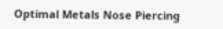Optimal Metals Nose Piercing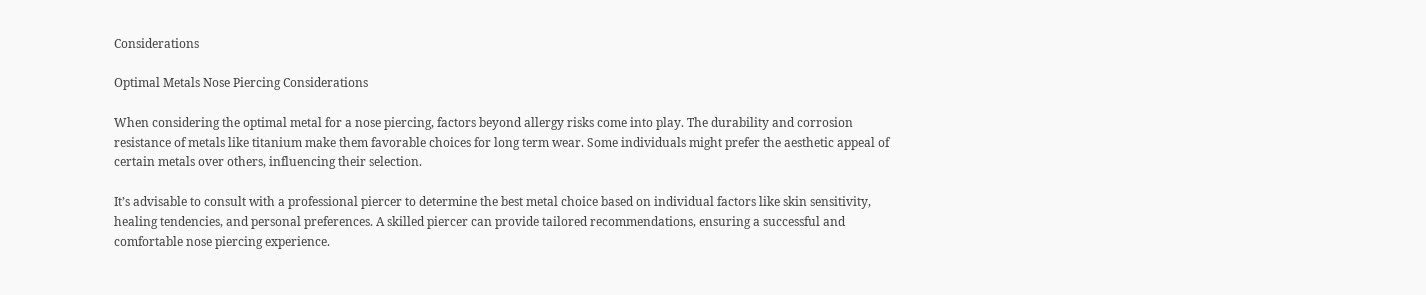Considerations

Optimal Metals Nose Piercing Considerations

When considering the optimal metal for a nose piercing, factors beyond allergy risks come into play. The durability and corrosion resistance of metals like titanium make them favorable choices for long term wear. Some individuals might prefer the aesthetic appeal of certain metals over others, influencing their selection.

It’s advisable to consult with a professional piercer to determine the best metal choice based on individual factors like skin sensitivity, healing tendencies, and personal preferences. A skilled piercer can provide tailored recommendations, ensuring a successful and comfortable nose piercing experience.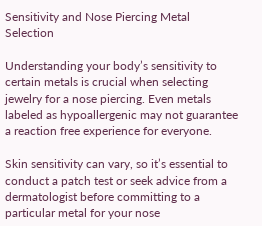Sensitivity and Nose Piercing Metal Selection

Understanding your body’s sensitivity to certain metals is crucial when selecting jewelry for a nose piercing. Even metals labeled as hypoallergenic may not guarantee a reaction free experience for everyone.

Skin sensitivity can vary, so it’s essential to conduct a patch test or seek advice from a dermatologist before committing to a particular metal for your nose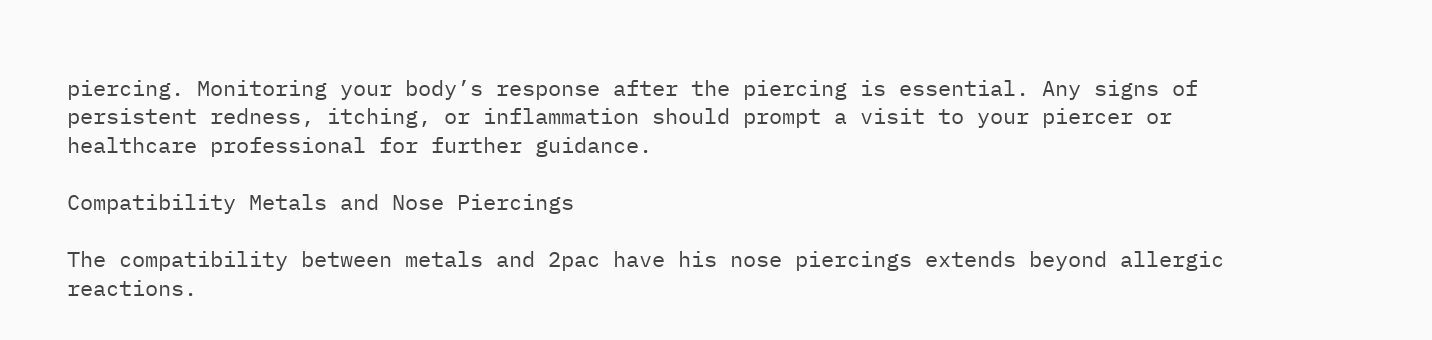piercing. Monitoring your body’s response after the piercing is essential. Any signs of persistent redness, itching, or inflammation should prompt a visit to your piercer or healthcare professional for further guidance.

Compatibility Metals and Nose Piercings

The compatibility between metals and 2pac have his nose piercings extends beyond allergic reactions.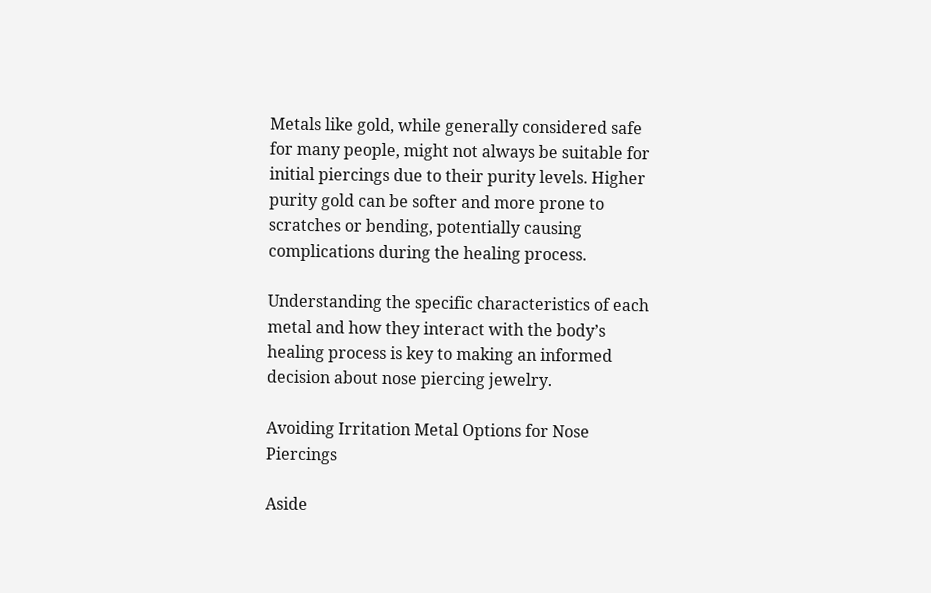Metals like gold, while generally considered safe for many people, might not always be suitable for initial piercings due to their purity levels. Higher purity gold can be softer and more prone to scratches or bending, potentially causing complications during the healing process.

Understanding the specific characteristics of each metal and how they interact with the body’s healing process is key to making an informed decision about nose piercing jewelry.

Avoiding Irritation Metal Options for Nose Piercings

Aside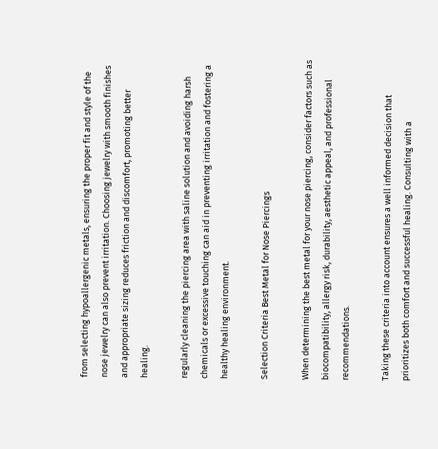from selecting hypoallergenic metals, ensuring the proper fit and style of the nose jewelry can also prevent irritation. Choosing jewelry with smooth finishes and appropriate sizing reduces friction and discomfort, promoting better healing.

regularly cleaning the piercing area with saline solution and avoiding harsh chemicals or excessive touching can aid in preventing irritation and fostering a healthy healing environment.

Selection Criteria Best Metal for Nose Piercings

When determining the best metal for your nose piercing, consider factors such as biocompatibility, allergy risk, durability, aesthetic appeal, and professional recommendations.

Taking these criteria into account ensures a well informed decision that prioritizes both comfort and successful healing. Consulting with a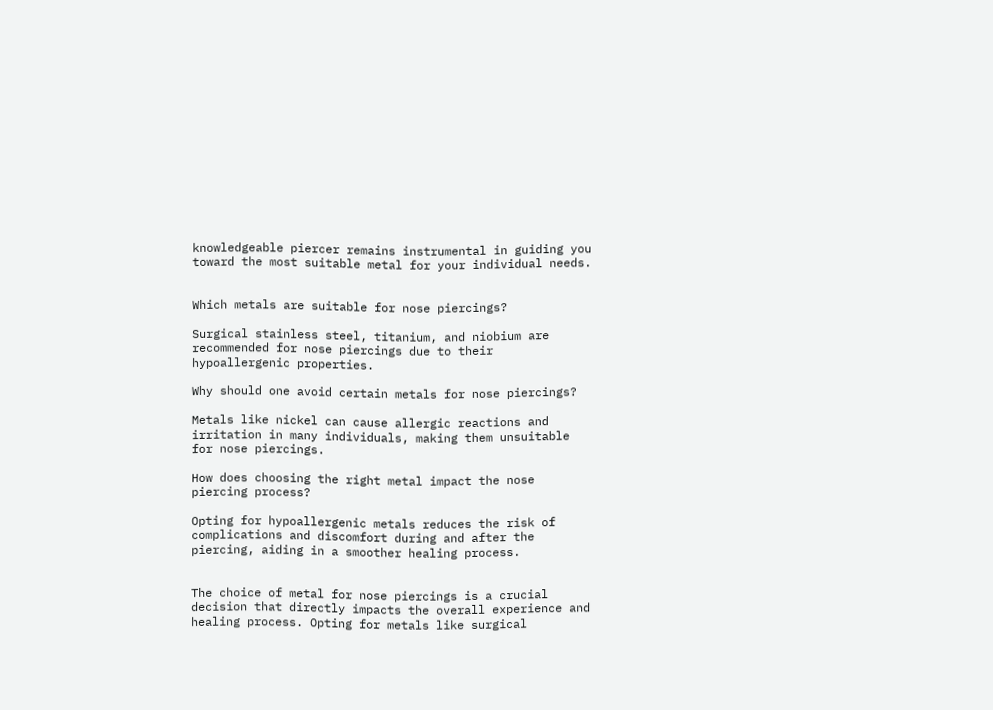knowledgeable piercer remains instrumental in guiding you toward the most suitable metal for your individual needs.


Which metals are suitable for nose piercings?

Surgical stainless steel, titanium, and niobium are recommended for nose piercings due to their hypoallergenic properties.

Why should one avoid certain metals for nose piercings?

Metals like nickel can cause allergic reactions and irritation in many individuals, making them unsuitable for nose piercings.

How does choosing the right metal impact the nose piercing process?

Opting for hypoallergenic metals reduces the risk of complications and discomfort during and after the piercing, aiding in a smoother healing process.


The choice of metal for nose piercings is a crucial decision that directly impacts the overall experience and healing process. Opting for metals like surgical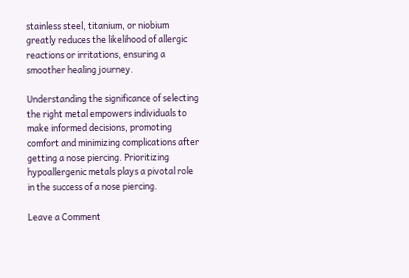stainless steel, titanium, or niobium greatly reduces the likelihood of allergic reactions or irritations, ensuring a smoother healing journey.

Understanding the significance of selecting the right metal empowers individuals to make informed decisions, promoting comfort and minimizing complications after getting a nose piercing. Prioritizing hypoallergenic metals plays a pivotal role in the success of a nose piercing.

Leave a Comment